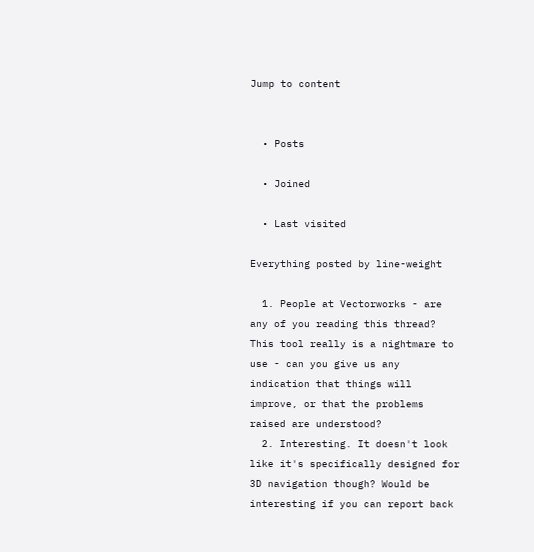Jump to content


  • Posts

  • Joined

  • Last visited

Everything posted by line-weight

  1. People at Vectorworks - are any of you reading this thread? This tool really is a nightmare to use - can you give us any indication that things will improve, or that the problems raised are understood?
  2. Interesting. It doesn't look like it's specifically designed for 3D navigation though? Would be interesting if you can report back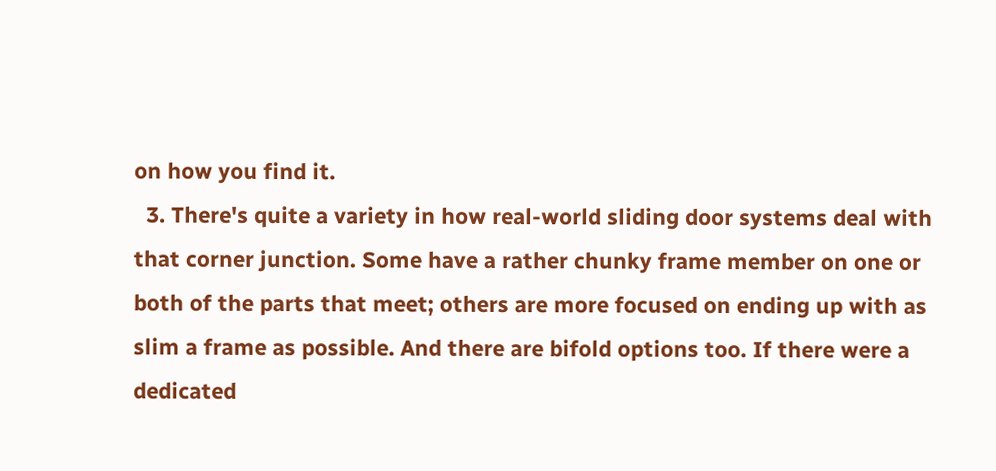on how you find it.
  3. There's quite a variety in how real-world sliding door systems deal with that corner junction. Some have a rather chunky frame member on one or both of the parts that meet; others are more focused on ending up with as slim a frame as possible. And there are bifold options too. If there were a dedicated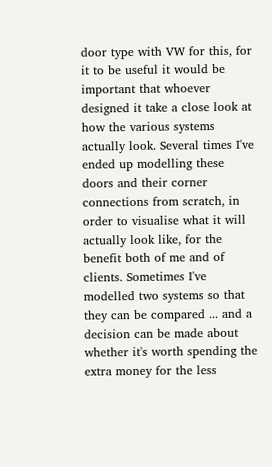door type with VW for this, for it to be useful it would be important that whoever designed it take a close look at how the various systems actually look. Several times I've ended up modelling these doors and their corner connections from scratch, in order to visualise what it will actually look like, for the benefit both of me and of clients. Sometimes I've modelled two systems so that they can be compared ... and a decision can be made about whether it's worth spending the extra money for the less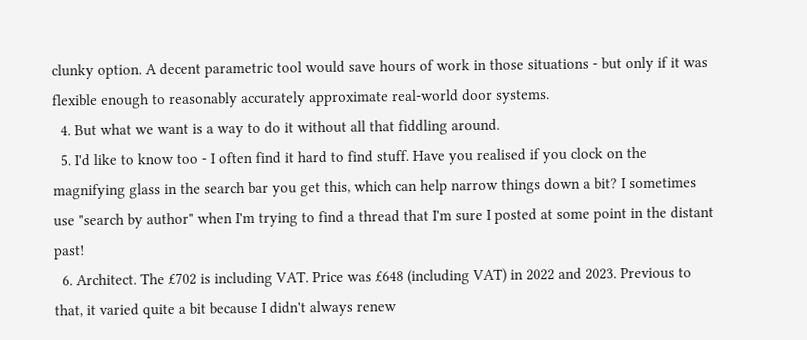clunky option. A decent parametric tool would save hours of work in those situations - but only if it was flexible enough to reasonably accurately approximate real-world door systems.
  4. But what we want is a way to do it without all that fiddling around.
  5. I'd like to know too - I often find it hard to find stuff. Have you realised if you clock on the magnifying glass in the search bar you get this, which can help narrow things down a bit? I sometimes use "search by author" when I'm trying to find a thread that I'm sure I posted at some point in the distant past!
  6. Architect. The £702 is including VAT. Price was £648 (including VAT) in 2022 and 2023. Previous to that, it varied quite a bit because I didn't always renew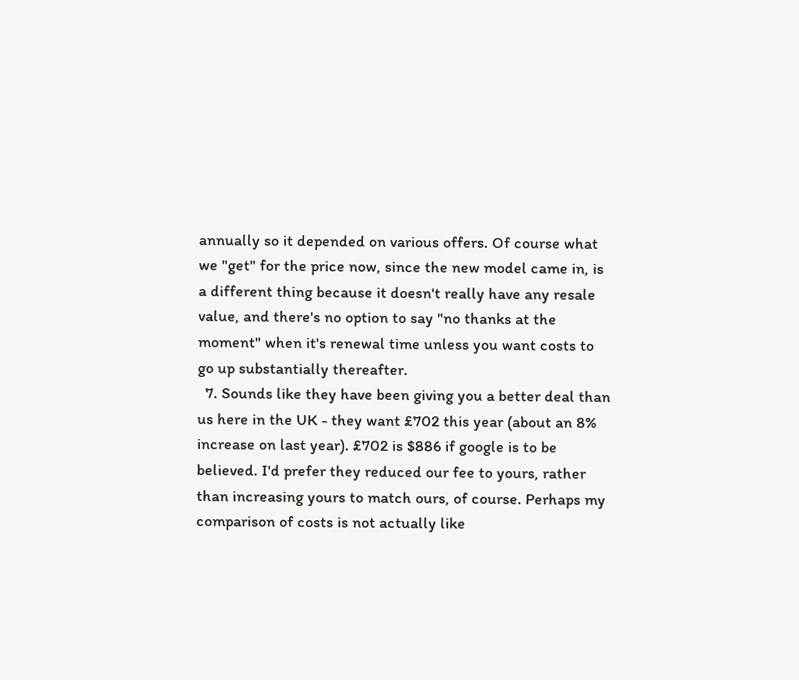annually so it depended on various offers. Of course what we "get" for the price now, since the new model came in, is a different thing because it doesn't really have any resale value, and there's no option to say "no thanks at the moment" when it's renewal time unless you want costs to go up substantially thereafter.
  7. Sounds like they have been giving you a better deal than us here in the UK - they want £702 this year (about an 8% increase on last year). £702 is $886 if google is to be believed. I'd prefer they reduced our fee to yours, rather than increasing yours to match ours, of course. Perhaps my comparison of costs is not actually like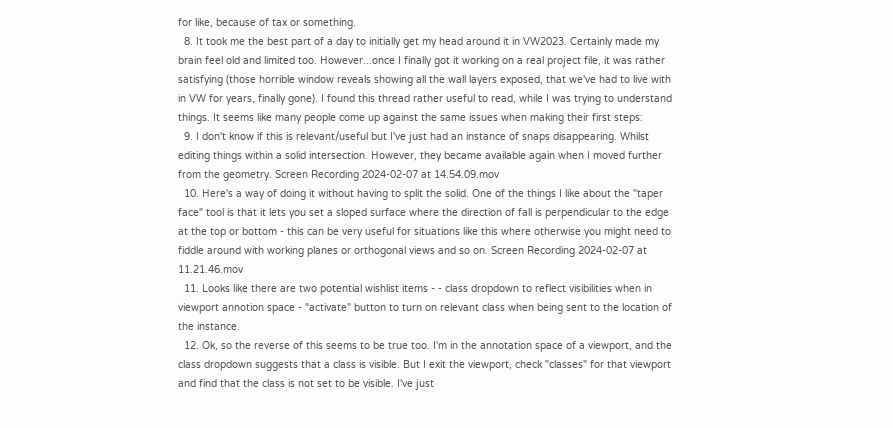for like, because of tax or something.
  8. It took me the best part of a day to initially get my head around it in VW2023. Certainly made my brain feel old and limited too. However...once I finally got it working on a real project file, it was rather satisfying (those horrible window reveals showing all the wall layers exposed, that we've had to live with in VW for years, finally gone). I found this thread rather useful to read, while I was trying to understand things. It seems like many people come up against the same issues when making their first steps:
  9. I don't know if this is relevant/useful but I've just had an instance of snaps disappearing. Whilst editing things within a solid intersection. However, they became available again when I moved further from the geometry. Screen Recording 2024-02-07 at 14.54.09.mov
  10. Here's a way of doing it without having to split the solid. One of the things I like about the "taper face" tool is that it lets you set a sloped surface where the direction of fall is perpendicular to the edge at the top or bottom - this can be very useful for situations like this where otherwise you might need to fiddle around with working planes or orthogonal views and so on. Screen Recording 2024-02-07 at 11.21.46.mov
  11. Looks like there are two potential wishlist items - - class dropdown to reflect visibilities when in viewport annotion space - "activate" button to turn on relevant class when being sent to the location of the instance.
  12. Ok, so the reverse of this seems to be true too. I'm in the annotation space of a viewport, and the class dropdown suggests that a class is visible. But I exit the viewport, check "classes" for that viewport and find that the class is not set to be visible. I've just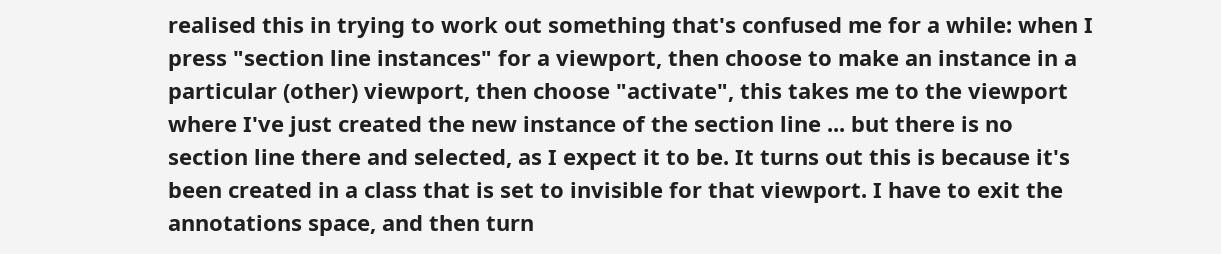realised this in trying to work out something that's confused me for a while: when I press "section line instances" for a viewport, then choose to make an instance in a particular (other) viewport, then choose "activate", this takes me to the viewport where I've just created the new instance of the section line ... but there is no section line there and selected, as I expect it to be. It turns out this is because it's been created in a class that is set to invisible for that viewport. I have to exit the annotations space, and then turn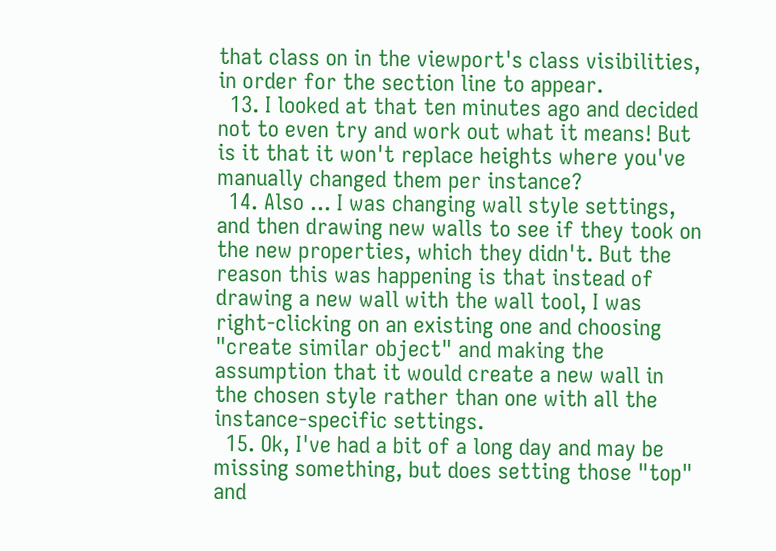that class on in the viewport's class visibilities, in order for the section line to appear.
  13. I looked at that ten minutes ago and decided not to even try and work out what it means! But is it that it won't replace heights where you've manually changed them per instance?
  14. Also ... I was changing wall style settings, and then drawing new walls to see if they took on the new properties, which they didn't. But the reason this was happening is that instead of drawing a new wall with the wall tool, I was right-clicking on an existing one and choosing "create similar object" and making the assumption that it would create a new wall in the chosen style rather than one with all the instance-specific settings.
  15. Ok, I've had a bit of a long day and may be missing something, but does setting those "top" and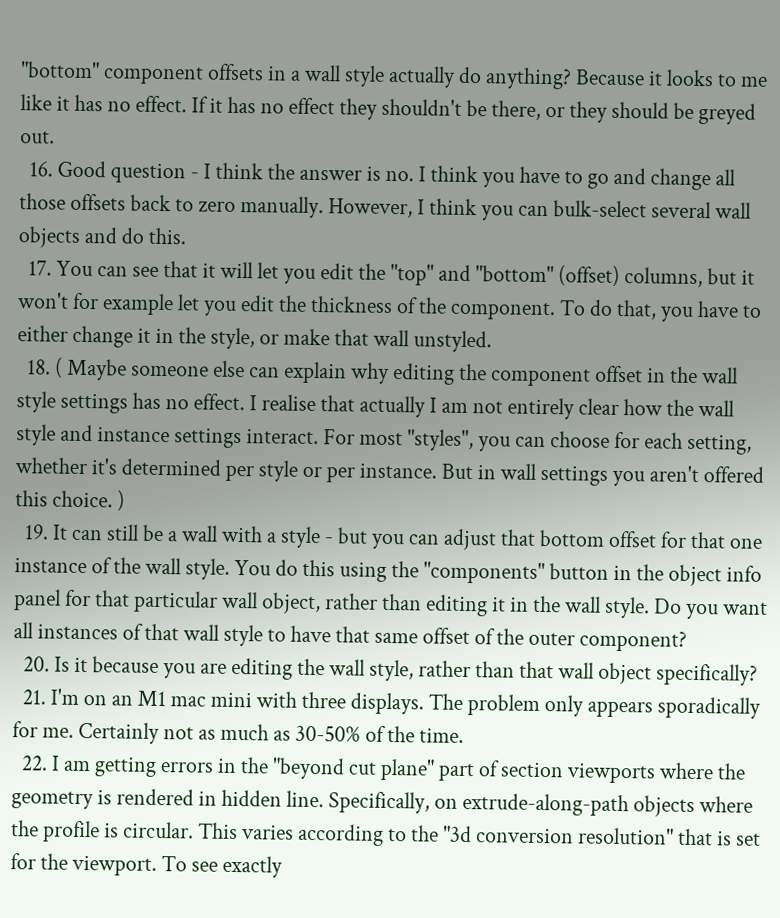"bottom" component offsets in a wall style actually do anything? Because it looks to me like it has no effect. If it has no effect they shouldn't be there, or they should be greyed out.
  16. Good question - I think the answer is no. I think you have to go and change all those offsets back to zero manually. However, I think you can bulk-select several wall objects and do this.
  17. You can see that it will let you edit the "top" and "bottom" (offset) columns, but it won't for example let you edit the thickness of the component. To do that, you have to either change it in the style, or make that wall unstyled.
  18. ( Maybe someone else can explain why editing the component offset in the wall style settings has no effect. I realise that actually I am not entirely clear how the wall style and instance settings interact. For most "styles", you can choose for each setting, whether it's determined per style or per instance. But in wall settings you aren't offered this choice. )
  19. It can still be a wall with a style - but you can adjust that bottom offset for that one instance of the wall style. You do this using the "components" button in the object info panel for that particular wall object, rather than editing it in the wall style. Do you want all instances of that wall style to have that same offset of the outer component?
  20. Is it because you are editing the wall style, rather than that wall object specifically?
  21. I'm on an M1 mac mini with three displays. The problem only appears sporadically for me. Certainly not as much as 30-50% of the time.
  22. I am getting errors in the "beyond cut plane" part of section viewports where the geometry is rendered in hidden line. Specifically, on extrude-along-path objects where the profile is circular. This varies according to the "3d conversion resolution" that is set for the viewport. To see exactly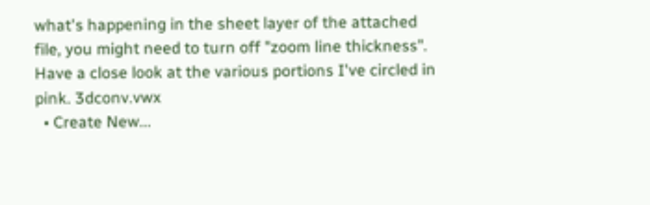what's happening in the sheet layer of the attached file, you might need to turn off "zoom line thickness". Have a close look at the various portions I've circled in pink. 3dconv.vwx
  • Create New...